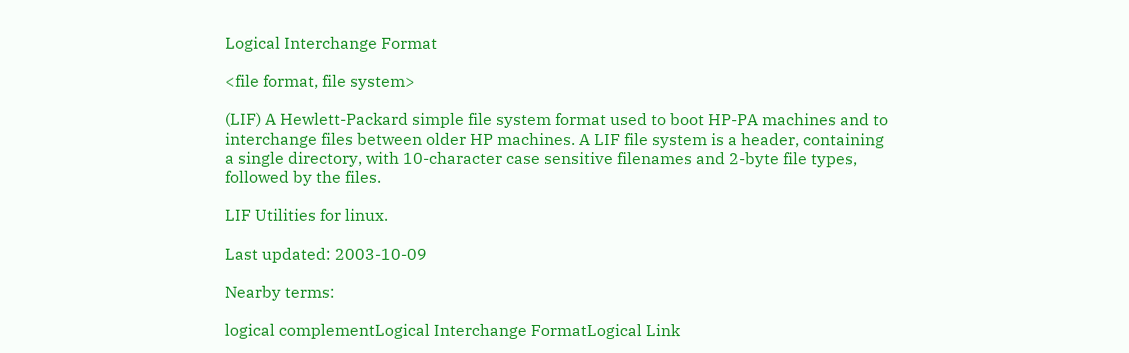Logical Interchange Format

<file format, file system>

(LIF) A Hewlett-Packard simple file system format used to boot HP-PA machines and to interchange files between older HP machines. A LIF file system is a header, containing a single directory, with 10-character case sensitive filenames and 2-byte file types, followed by the files.

LIF Utilities for linux.

Last updated: 2003-10-09

Nearby terms:

logical complementLogical Interchange FormatLogical Link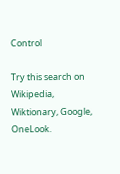Control

Try this search on Wikipedia, Wiktionary, Google, OneLook.